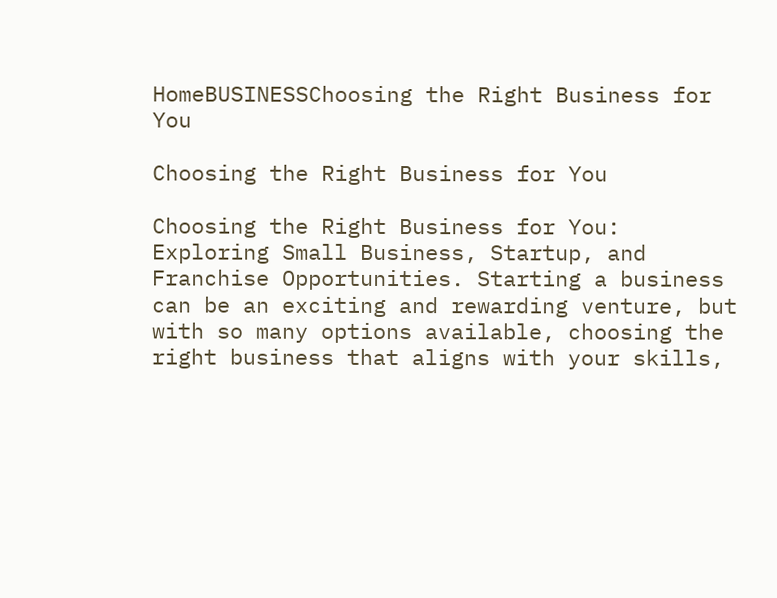HomeBUSINESSChoosing the Right Business for You

Choosing the Right Business for You

Choosing the Right Business for You: Exploring Small Business, Startup, and Franchise Opportunities. Starting a business can be an exciting and rewarding venture, but with so many options available, choosing the right business that aligns with your skills,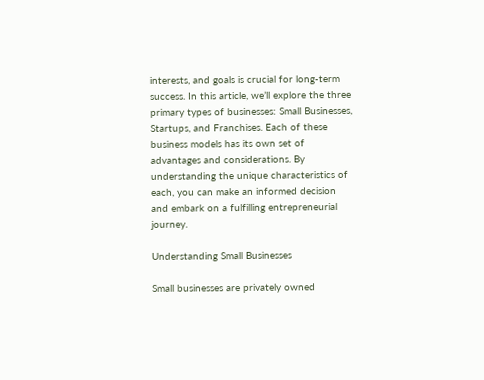interests, and goals is crucial for long-term success. In this article, we’ll explore the three primary types of businesses: Small Businesses, Startups, and Franchises. Each of these business models has its own set of advantages and considerations. By understanding the unique characteristics of each, you can make an informed decision and embark on a fulfilling entrepreneurial journey.

Understanding Small Businesses

Small businesses are privately owned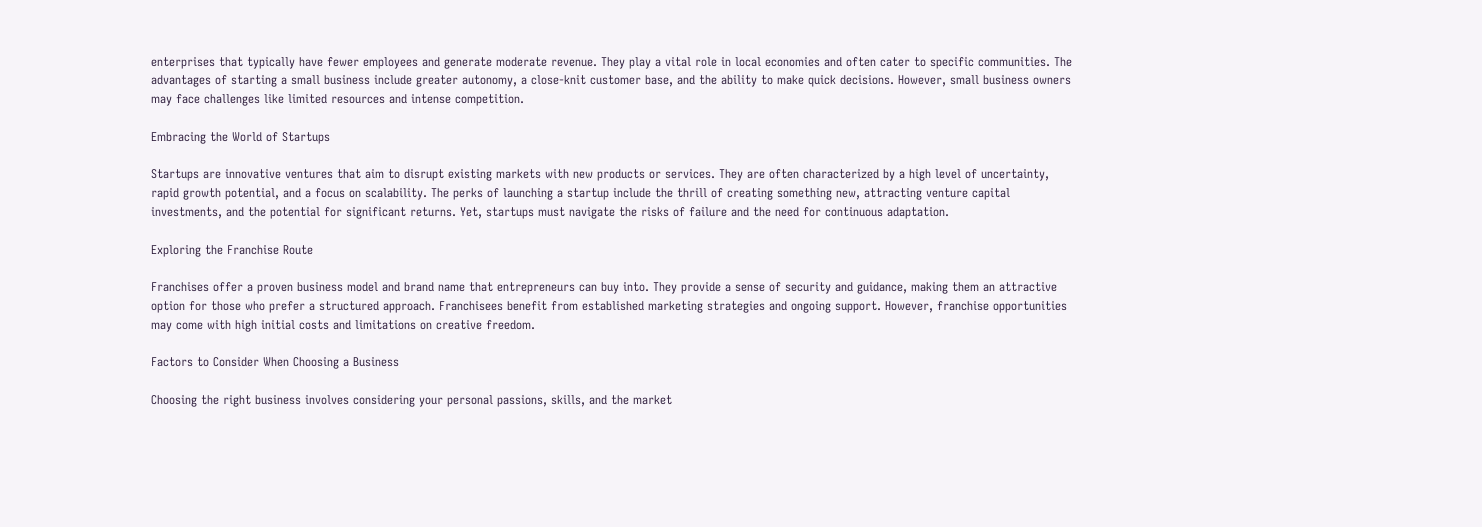enterprises that typically have fewer employees and generate moderate revenue. They play a vital role in local economies and often cater to specific communities. The advantages of starting a small business include greater autonomy, a close-knit customer base, and the ability to make quick decisions. However, small business owners may face challenges like limited resources and intense competition.

Embracing the World of Startups

Startups are innovative ventures that aim to disrupt existing markets with new products or services. They are often characterized by a high level of uncertainty, rapid growth potential, and a focus on scalability. The perks of launching a startup include the thrill of creating something new, attracting venture capital investments, and the potential for significant returns. Yet, startups must navigate the risks of failure and the need for continuous adaptation.

Exploring the Franchise Route

Franchises offer a proven business model and brand name that entrepreneurs can buy into. They provide a sense of security and guidance, making them an attractive option for those who prefer a structured approach. Franchisees benefit from established marketing strategies and ongoing support. However, franchise opportunities may come with high initial costs and limitations on creative freedom.

Factors to Consider When Choosing a Business

Choosing the right business involves considering your personal passions, skills, and the market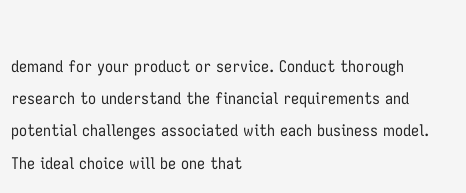demand for your product or service. Conduct thorough research to understand the financial requirements and potential challenges associated with each business model. The ideal choice will be one that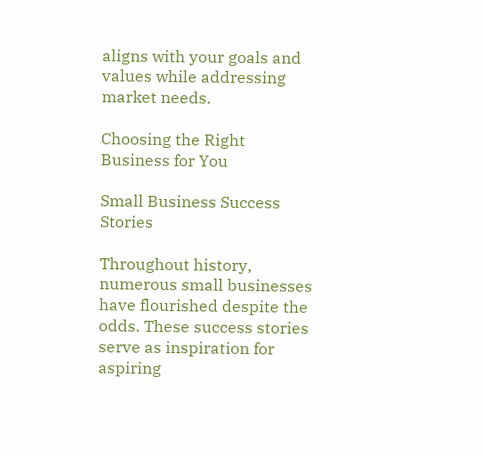aligns with your goals and values while addressing market needs.

Choosing the Right Business for You

Small Business Success Stories

Throughout history, numerous small businesses have flourished despite the odds. These success stories serve as inspiration for aspiring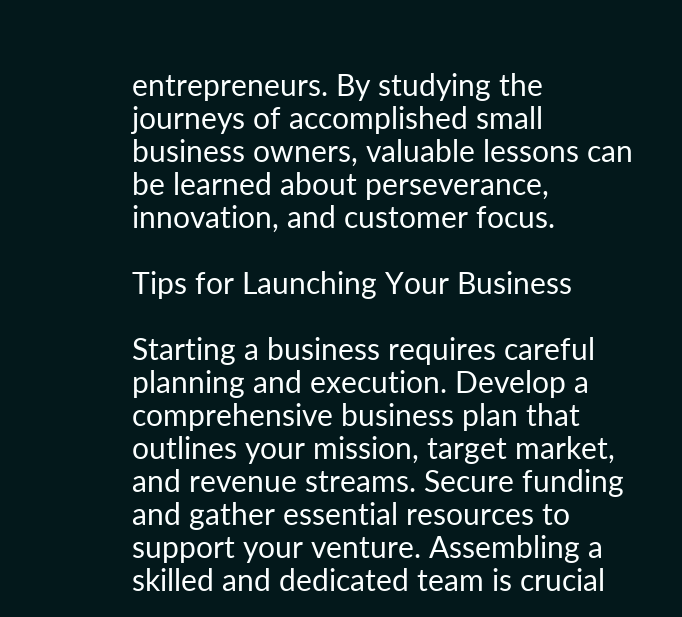entrepreneurs. By studying the journeys of accomplished small business owners, valuable lessons can be learned about perseverance, innovation, and customer focus.

Tips for Launching Your Business

Starting a business requires careful planning and execution. Develop a comprehensive business plan that outlines your mission, target market, and revenue streams. Secure funding and gather essential resources to support your venture. Assembling a skilled and dedicated team is crucial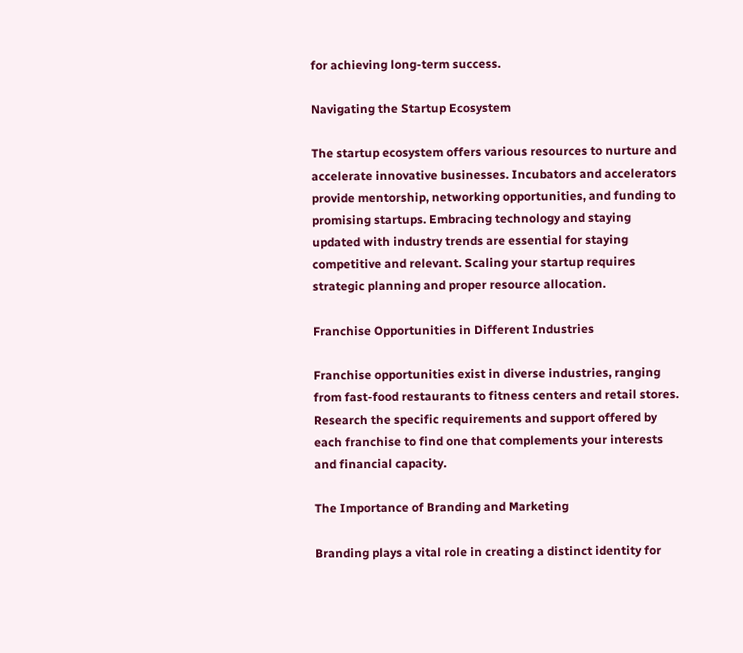for achieving long-term success.

Navigating the Startup Ecosystem

The startup ecosystem offers various resources to nurture and accelerate innovative businesses. Incubators and accelerators provide mentorship, networking opportunities, and funding to promising startups. Embracing technology and staying updated with industry trends are essential for staying competitive and relevant. Scaling your startup requires strategic planning and proper resource allocation.

Franchise Opportunities in Different Industries

Franchise opportunities exist in diverse industries, ranging from fast-food restaurants to fitness centers and retail stores. Research the specific requirements and support offered by each franchise to find one that complements your interests and financial capacity.

The Importance of Branding and Marketing

Branding plays a vital role in creating a distinct identity for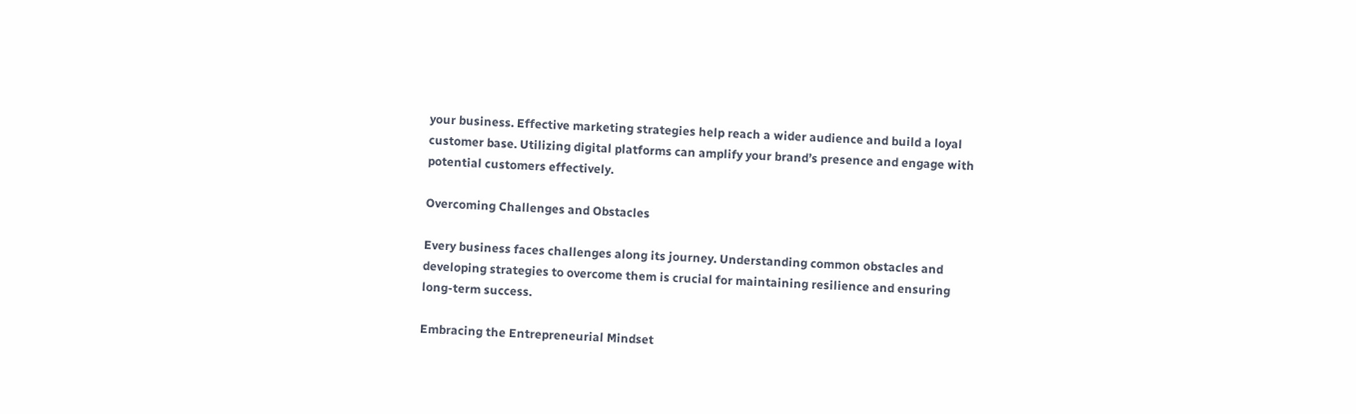your business. Effective marketing strategies help reach a wider audience and build a loyal customer base. Utilizing digital platforms can amplify your brand’s presence and engage with potential customers effectively.

Overcoming Challenges and Obstacles

Every business faces challenges along its journey. Understanding common obstacles and developing strategies to overcome them is crucial for maintaining resilience and ensuring long-term success.

Embracing the Entrepreneurial Mindset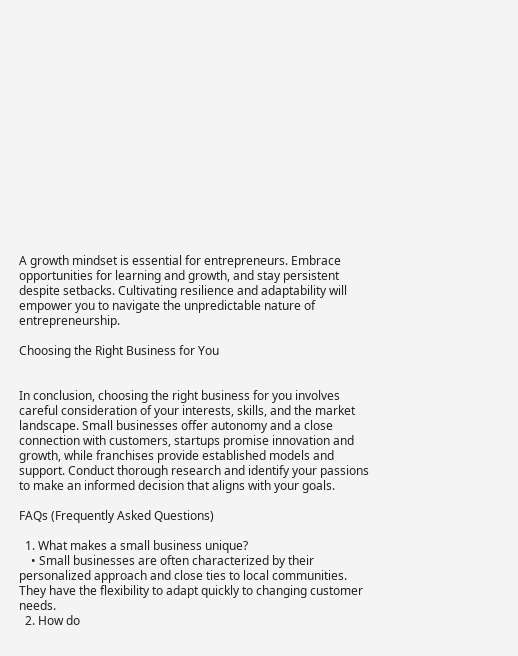A growth mindset is essential for entrepreneurs. Embrace opportunities for learning and growth, and stay persistent despite setbacks. Cultivating resilience and adaptability will empower you to navigate the unpredictable nature of entrepreneurship.

Choosing the Right Business for You


In conclusion, choosing the right business for you involves careful consideration of your interests, skills, and the market landscape. Small businesses offer autonomy and a close connection with customers, startups promise innovation and growth, while franchises provide established models and support. Conduct thorough research and identify your passions to make an informed decision that aligns with your goals.

FAQs (Frequently Asked Questions)

  1. What makes a small business unique?
    • Small businesses are often characterized by their personalized approach and close ties to local communities. They have the flexibility to adapt quickly to changing customer needs.
  2. How do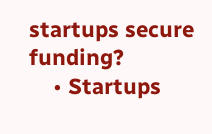startups secure funding?
    • Startups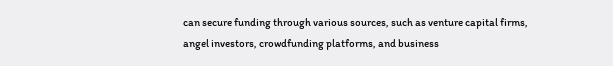can secure funding through various sources, such as venture capital firms, angel investors, crowdfunding platforms, and business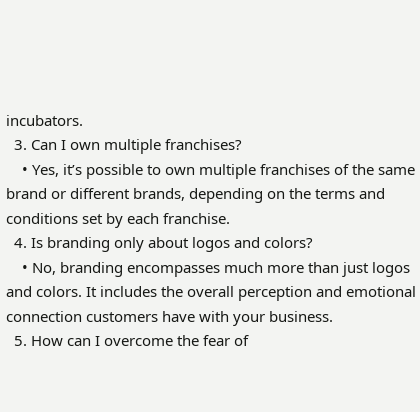incubators.
  3. Can I own multiple franchises?
    • Yes, it’s possible to own multiple franchises of the same brand or different brands, depending on the terms and conditions set by each franchise.
  4. Is branding only about logos and colors?
    • No, branding encompasses much more than just logos and colors. It includes the overall perception and emotional connection customers have with your business.
  5. How can I overcome the fear of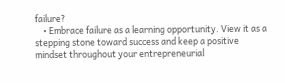failure?
    • Embrace failure as a learning opportunity. View it as a stepping stone toward success and keep a positive mindset throughout your entrepreneurial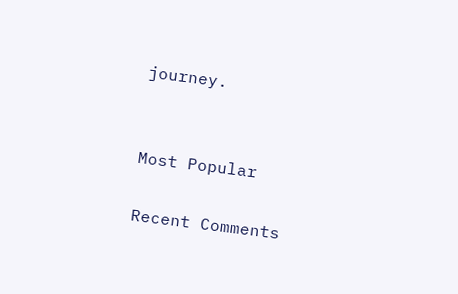journey.


Most Popular

Recent Comments